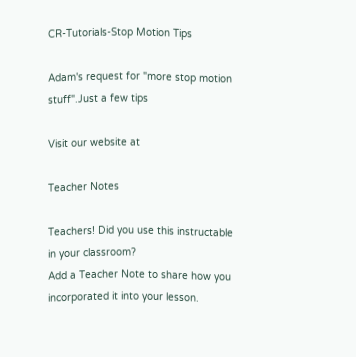CR-Tutorials-Stop Motion Tips

Adam's request for "more stop motion stuff".Just a few tips

Visit our website at

Teacher Notes

Teachers! Did you use this instructable in your classroom?
Add a Teacher Note to share how you incorporated it into your lesson.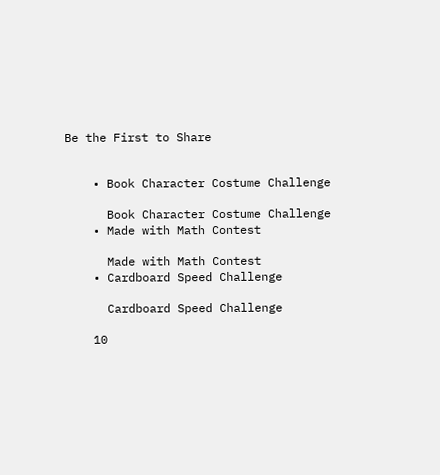Be the First to Share


    • Book Character Costume Challenge

      Book Character Costume Challenge
    • Made with Math Contest

      Made with Math Contest
    • Cardboard Speed Challenge

      Cardboard Speed Challenge

    10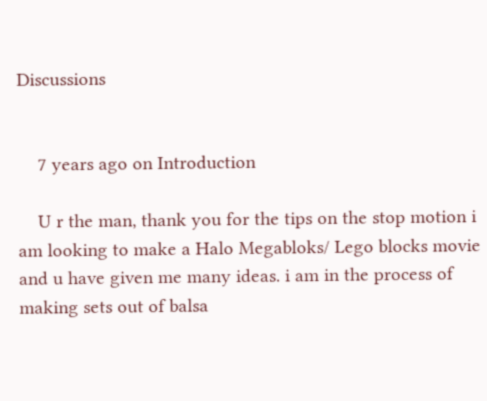Discussions


    7 years ago on Introduction

    U r the man, thank you for the tips on the stop motion i am looking to make a Halo Megabloks/ Lego blocks movie and u have given me many ideas. i am in the process of making sets out of balsa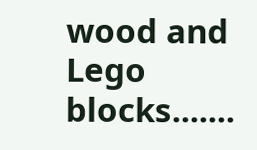wood and Lego blocks.......